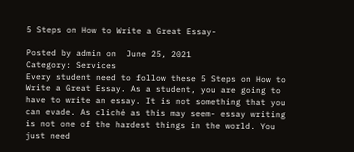5 Steps on How to Write a Great Essay-

Posted by admin on  June 25, 2021
Category: Services
Every student need to follow these 5 Steps on How to Write a Great Essay. As a student, you are going to have to write an essay. It is not something that you can evade. As cliché as this may seem- essay writing is not one of the hardest things in the world. You just need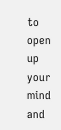to open up your mind and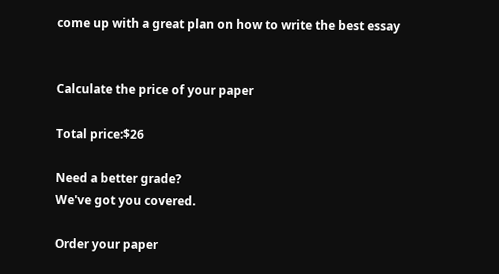come up with a great plan on how to write the best essay


Calculate the price of your paper

Total price:$26

Need a better grade?
We've got you covered.

Order your paper